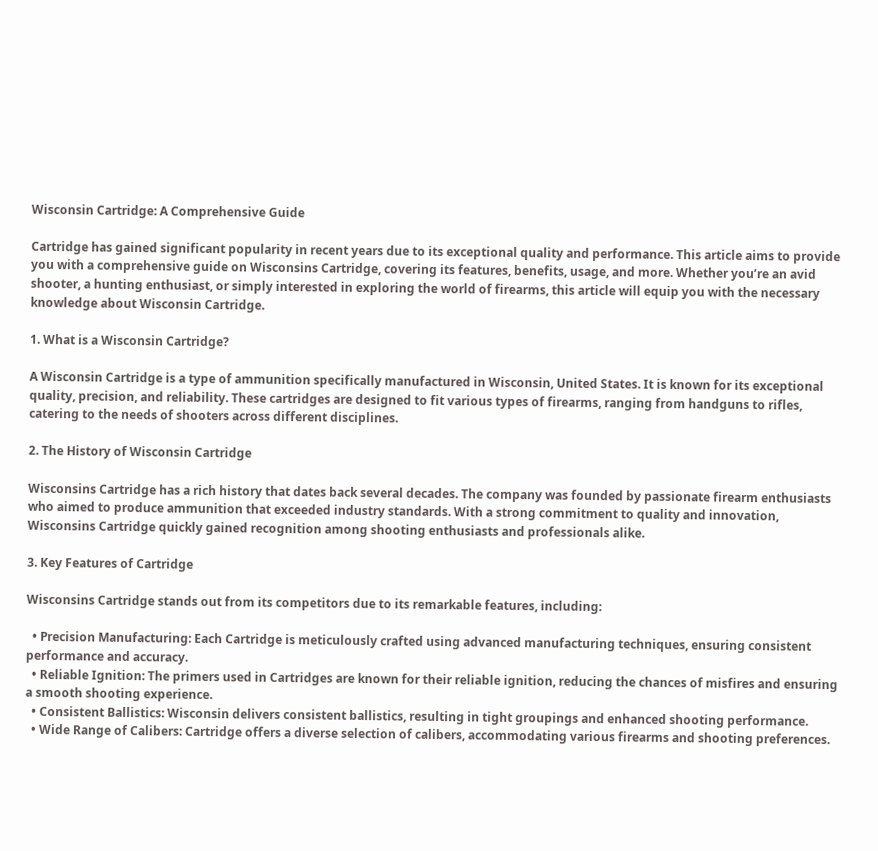Wisconsin Cartridge: A Comprehensive Guide

Cartridge has gained significant popularity in recent years due to its exceptional quality and performance. This article aims to provide you with a comprehensive guide on Wisconsins Cartridge, covering its features, benefits, usage, and more. Whether you’re an avid shooter, a hunting enthusiast, or simply interested in exploring the world of firearms, this article will equip you with the necessary knowledge about Wisconsin Cartridge.

1. What is a Wisconsin Cartridge?

A Wisconsin Cartridge is a type of ammunition specifically manufactured in Wisconsin, United States. It is known for its exceptional quality, precision, and reliability. These cartridges are designed to fit various types of firearms, ranging from handguns to rifles, catering to the needs of shooters across different disciplines.

2. The History of Wisconsin Cartridge

Wisconsins Cartridge has a rich history that dates back several decades. The company was founded by passionate firearm enthusiasts who aimed to produce ammunition that exceeded industry standards. With a strong commitment to quality and innovation, Wisconsins Cartridge quickly gained recognition among shooting enthusiasts and professionals alike.

3. Key Features of Cartridge

Wisconsins Cartridge stands out from its competitors due to its remarkable features, including:

  • Precision Manufacturing: Each Cartridge is meticulously crafted using advanced manufacturing techniques, ensuring consistent performance and accuracy.
  • Reliable Ignition: The primers used in Cartridges are known for their reliable ignition, reducing the chances of misfires and ensuring a smooth shooting experience.
  • Consistent Ballistics: Wisconsin delivers consistent ballistics, resulting in tight groupings and enhanced shooting performance.
  • Wide Range of Calibers: Cartridge offers a diverse selection of calibers, accommodating various firearms and shooting preferences.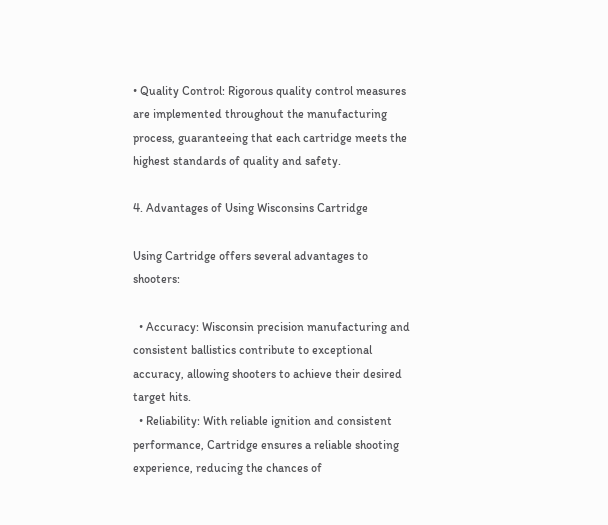• Quality Control: Rigorous quality control measures are implemented throughout the manufacturing process, guaranteeing that each cartridge meets the highest standards of quality and safety.

4. Advantages of Using Wisconsins Cartridge

Using Cartridge offers several advantages to shooters:

  • Accuracy: Wisconsin precision manufacturing and consistent ballistics contribute to exceptional accuracy, allowing shooters to achieve their desired target hits.
  • Reliability: With reliable ignition and consistent performance, Cartridge ensures a reliable shooting experience, reducing the chances of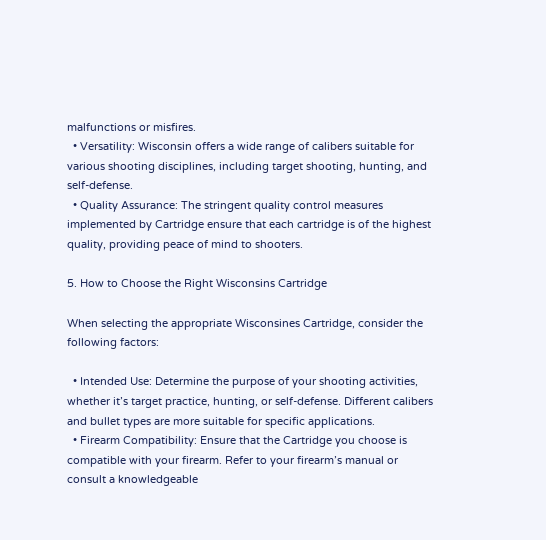malfunctions or misfires.
  • Versatility: Wisconsin offers a wide range of calibers suitable for various shooting disciplines, including target shooting, hunting, and self-defense.
  • Quality Assurance: The stringent quality control measures implemented by Cartridge ensure that each cartridge is of the highest quality, providing peace of mind to shooters.

5. How to Choose the Right Wisconsins Cartridge

When selecting the appropriate Wisconsines Cartridge, consider the following factors:

  • Intended Use: Determine the purpose of your shooting activities, whether it’s target practice, hunting, or self-defense. Different calibers and bullet types are more suitable for specific applications.
  • Firearm Compatibility: Ensure that the Cartridge you choose is compatible with your firearm. Refer to your firearm’s manual or consult a knowledgeable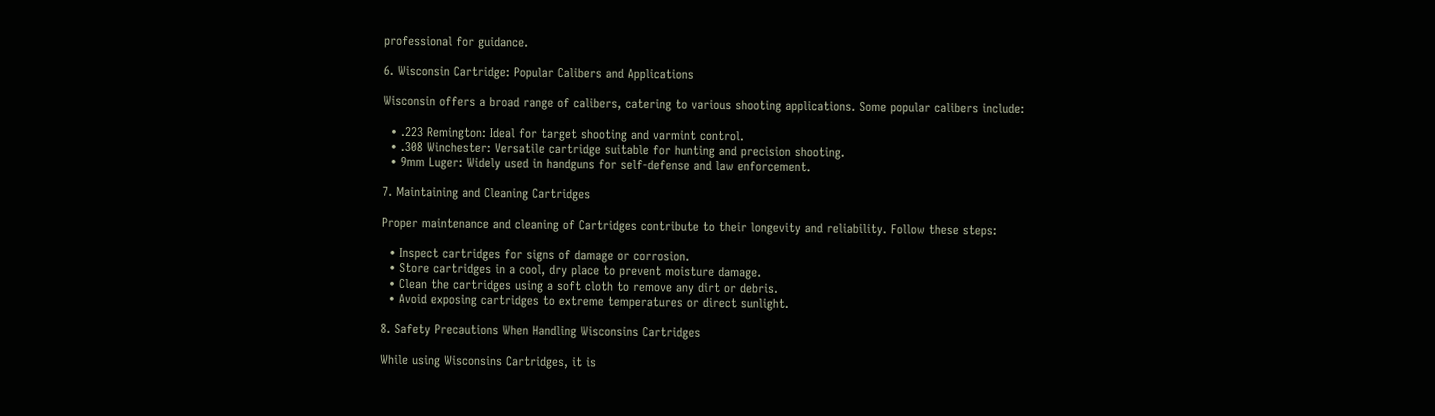professional for guidance.

6. Wisconsin Cartridge: Popular Calibers and Applications

Wisconsin offers a broad range of calibers, catering to various shooting applications. Some popular calibers include:

  • .223 Remington: Ideal for target shooting and varmint control.
  • .308 Winchester: Versatile cartridge suitable for hunting and precision shooting.
  • 9mm Luger: Widely used in handguns for self-defense and law enforcement.

7. Maintaining and Cleaning Cartridges

Proper maintenance and cleaning of Cartridges contribute to their longevity and reliability. Follow these steps:

  • Inspect cartridges for signs of damage or corrosion.
  • Store cartridges in a cool, dry place to prevent moisture damage.
  • Clean the cartridges using a soft cloth to remove any dirt or debris.
  • Avoid exposing cartridges to extreme temperatures or direct sunlight.

8. Safety Precautions When Handling Wisconsins Cartridges

While using Wisconsins Cartridges, it is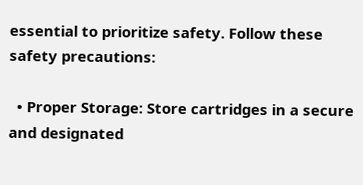essential to prioritize safety. Follow these safety precautions:

  • Proper Storage: Store cartridges in a secure and designated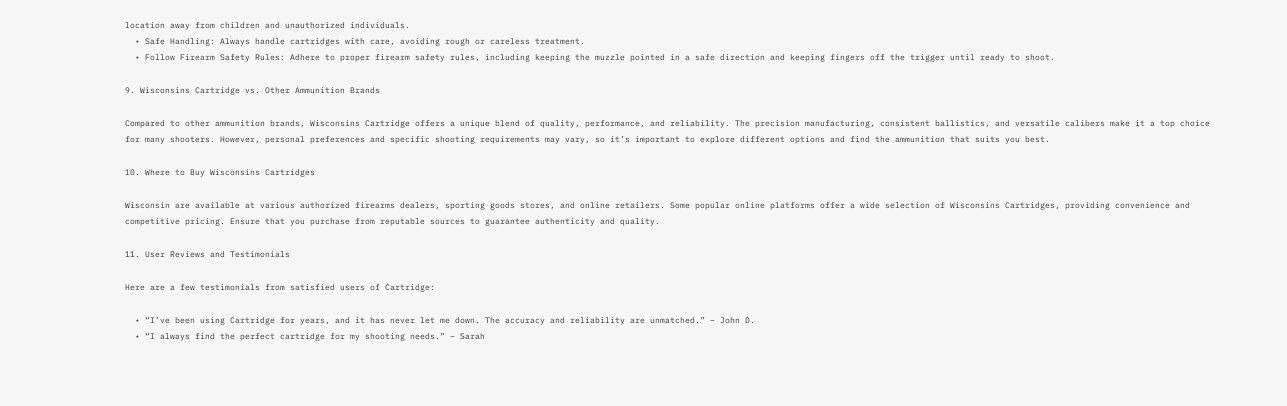location away from children and unauthorized individuals.
  • Safe Handling: Always handle cartridges with care, avoiding rough or careless treatment.
  • Follow Firearm Safety Rules: Adhere to proper firearm safety rules, including keeping the muzzle pointed in a safe direction and keeping fingers off the trigger until ready to shoot.

9. Wisconsins Cartridge vs. Other Ammunition Brands

Compared to other ammunition brands, Wisconsins Cartridge offers a unique blend of quality, performance, and reliability. The precision manufacturing, consistent ballistics, and versatile calibers make it a top choice for many shooters. However, personal preferences and specific shooting requirements may vary, so it’s important to explore different options and find the ammunition that suits you best.

10. Where to Buy Wisconsins Cartridges

Wisconsin are available at various authorized firearms dealers, sporting goods stores, and online retailers. Some popular online platforms offer a wide selection of Wisconsins Cartridges, providing convenience and competitive pricing. Ensure that you purchase from reputable sources to guarantee authenticity and quality.

11. User Reviews and Testimonials

Here are a few testimonials from satisfied users of Cartridge:

  • “I’ve been using Cartridge for years, and it has never let me down. The accuracy and reliability are unmatched.” – John D.
  • “I always find the perfect cartridge for my shooting needs.” – Sarah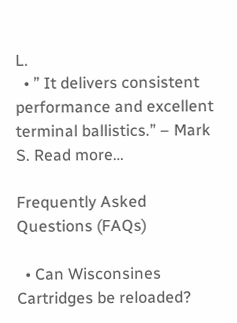L.
  • ” It delivers consistent performance and excellent terminal ballistics.” – Mark S. Read more…

Frequently Asked Questions (FAQs)

  • Can Wisconsines Cartridges be reloaded?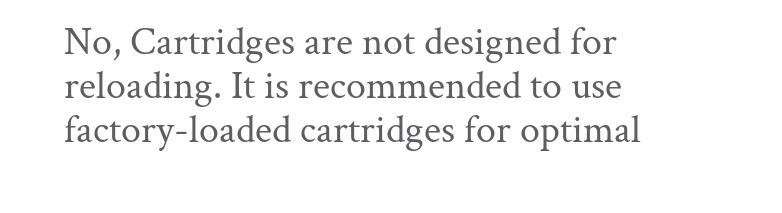No, Cartridges are not designed for reloading. It is recommended to use factory-loaded cartridges for optimal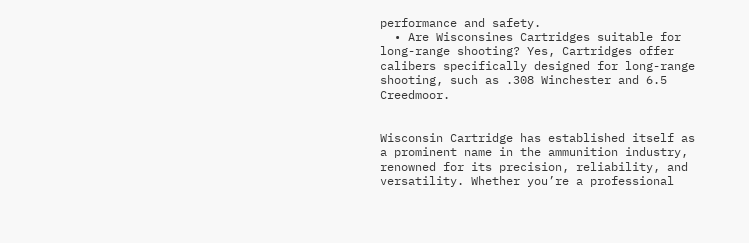performance and safety.
  • Are Wisconsines Cartridges suitable for long-range shooting? Yes, Cartridges offer calibers specifically designed for long-range shooting, such as .308 Winchester and 6.5 Creedmoor.


Wisconsin Cartridge has established itself as a prominent name in the ammunition industry, renowned for its precision, reliability, and versatility. Whether you’re a professional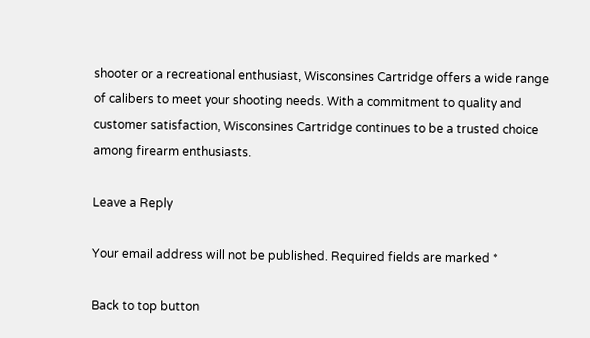shooter or a recreational enthusiast, Wisconsines Cartridge offers a wide range of calibers to meet your shooting needs. With a commitment to quality and customer satisfaction, Wisconsines Cartridge continues to be a trusted choice among firearm enthusiasts.

Leave a Reply

Your email address will not be published. Required fields are marked *

Back to top button